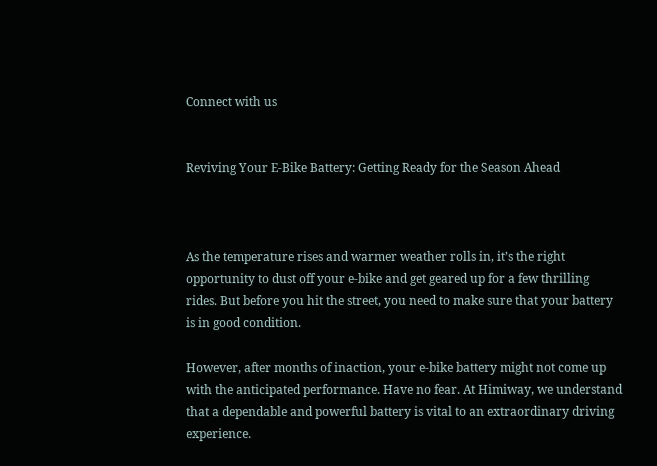Connect with us


Reviving Your E-Bike Battery: Getting Ready for the Season Ahead



As the temperature rises and warmer weather rolls in, it’s the right opportunity to dust off your e-bike and get geared up for a few thrilling rides. But before you hit the street, you need to make sure that your battery is in good condition.

However, after months of inaction, your e-bike battery might not come up with the anticipated performance. Have no fear. At Himiway, we understand that a dependable and powerful battery is vital to an extraordinary driving experience.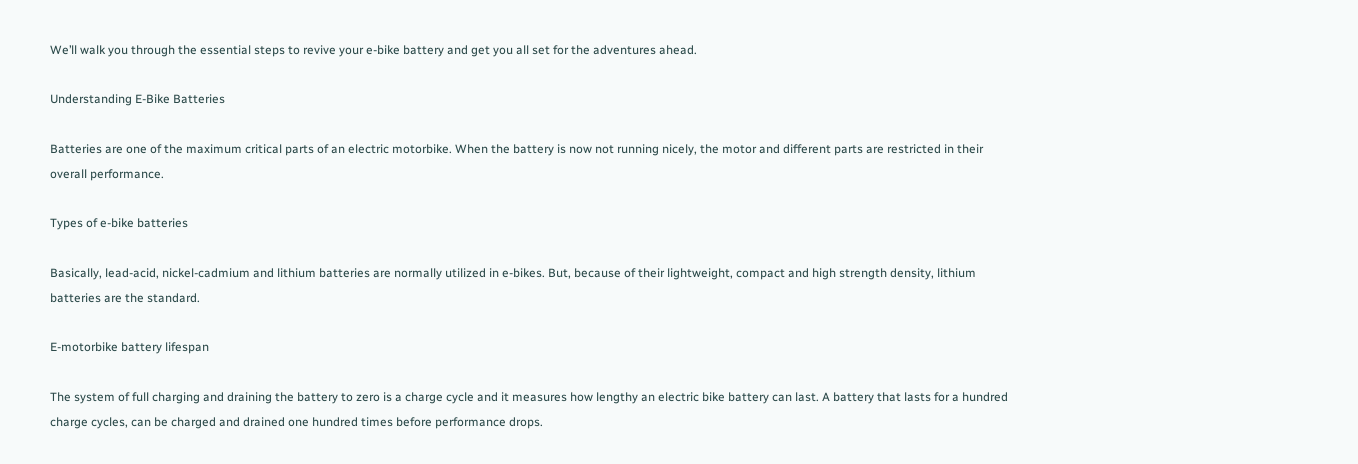We’ll walk you through the essential steps to revive your e-bike battery and get you all set for the adventures ahead.

Understanding E-Bike Batteries

Batteries are one of the maximum critical parts of an electric motorbike. When the battery is now not running nicely, the motor and different parts are restricted in their overall performance.

Types of e-bike batteries

Basically, lead-acid, nickel-cadmium and lithium batteries are normally utilized in e-bikes. But, because of their lightweight, compact and high strength density, lithium batteries are the standard.

E-motorbike battery lifespan

The system of full charging and draining the battery to zero is a charge cycle and it measures how lengthy an electric bike battery can last. A battery that lasts for a hundred charge cycles, can be charged and drained one hundred times before performance drops.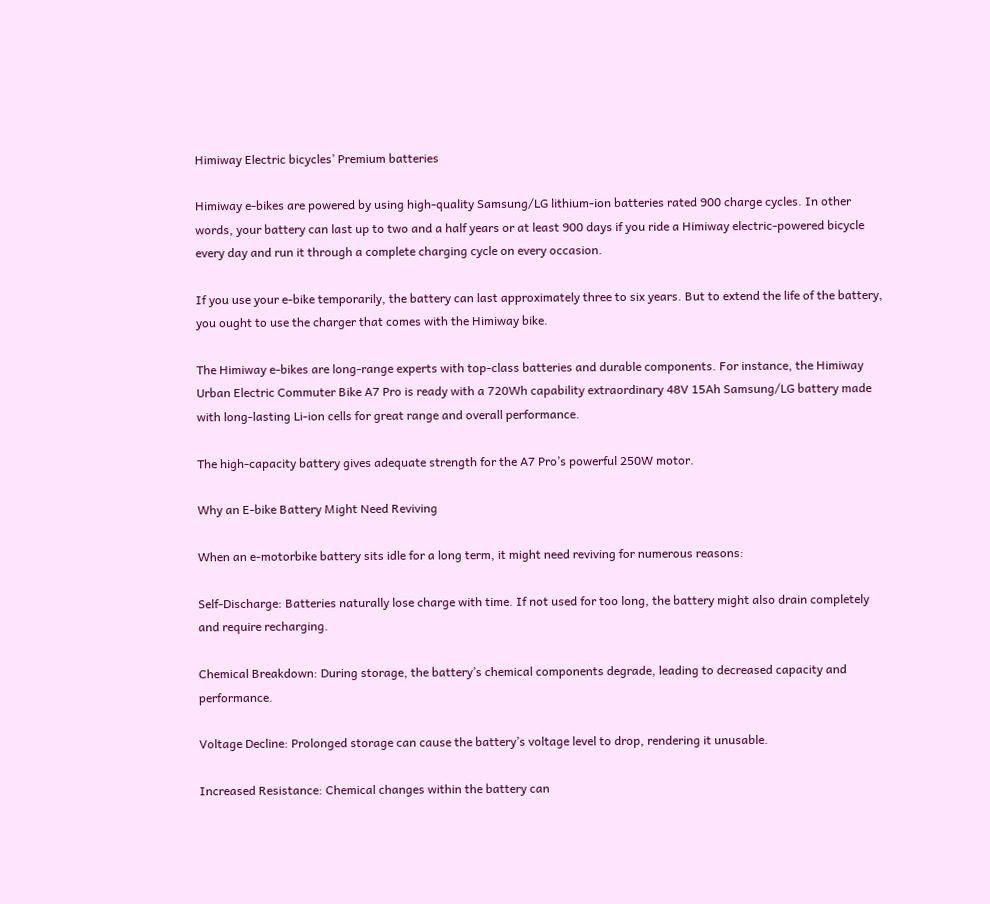Himiway Electric bicycles’ Premium batteries

Himiway e-bikes are powered by using high-quality Samsung/LG lithium-ion batteries rated 900 charge cycles. In other words, your battery can last up to two and a half years or at least 900 days if you ride a Himiway electric-powered bicycle every day and run it through a complete charging cycle on every occasion.

If you use your e-bike temporarily, the battery can last approximately three to six years. But to extend the life of the battery, you ought to use the charger that comes with the Himiway bike.

The Himiway e-bikes are long-range experts with top-class batteries and durable components. For instance, the Himiway Urban Electric Commuter Bike A7 Pro is ready with a 720Wh capability extraordinary 48V 15Ah Samsung/LG battery made with long-lasting Li-ion cells for great range and overall performance.

The high-capacity battery gives adequate strength for the A7 Pro’s powerful 250W motor.

Why an E-bike Battery Might Need Reviving

When an e-motorbike battery sits idle for a long term, it might need reviving for numerous reasons:

Self-Discharge: Batteries naturally lose charge with time. If not used for too long, the battery might also drain completely and require recharging.

Chemical Breakdown: During storage, the battery’s chemical components degrade, leading to decreased capacity and performance.

Voltage Decline: Prolonged storage can cause the battery’s voltage level to drop, rendering it unusable.

Increased Resistance: Chemical changes within the battery can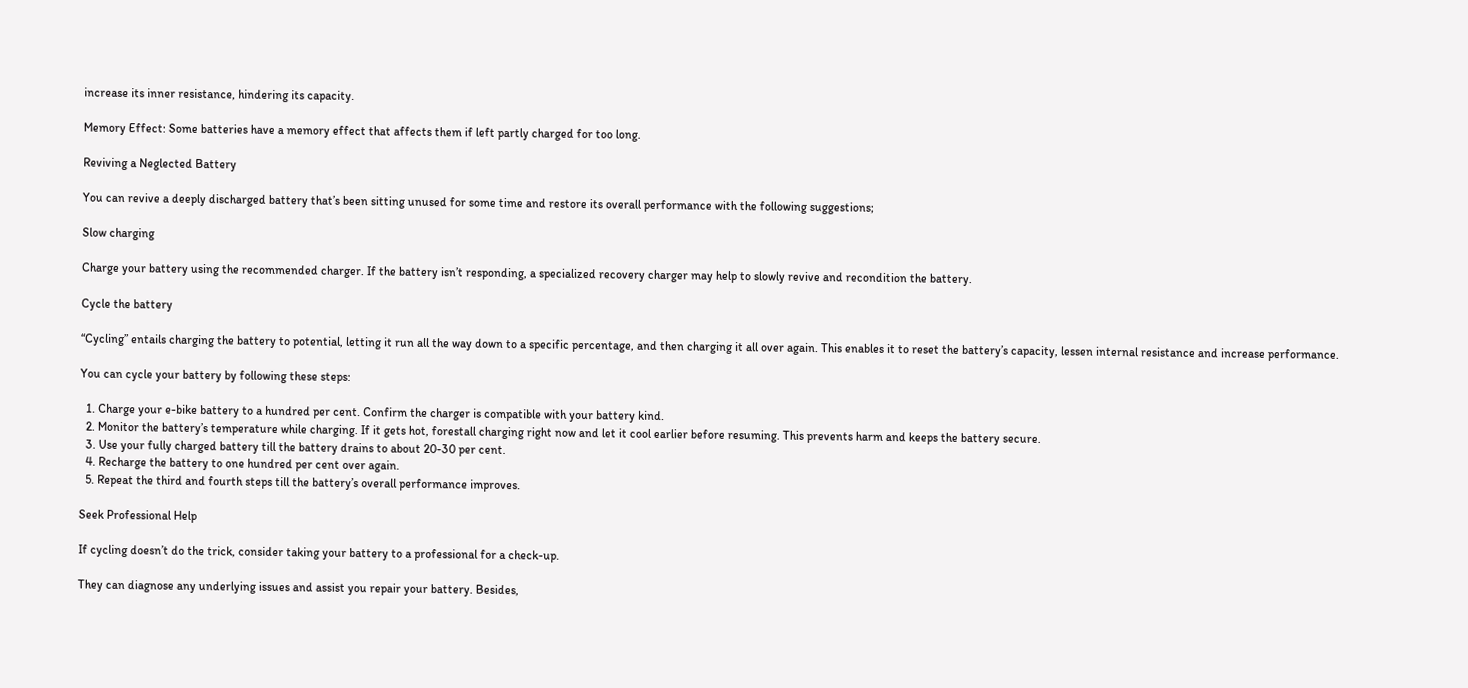increase its inner resistance, hindering its capacity.

Memory Effect: Some batteries have a memory effect that affects them if left partly charged for too long.

Reviving a Neglected Battery

You can revive a deeply discharged battery that’s been sitting unused for some time and restore its overall performance with the following suggestions;

Slow charging

Charge your battery using the recommended charger. If the battery isn’t responding, a specialized recovery charger may help to slowly revive and recondition the battery.

Cycle the battery

“Cycling” entails charging the battery to potential, letting it run all the way down to a specific percentage, and then charging it all over again. This enables it to reset the battery’s capacity, lessen internal resistance and increase performance.

You can cycle your battery by following these steps:

  1. Charge your e-bike battery to a hundred per cent. Confirm the charger is compatible with your battery kind.
  2. Monitor the battery’s temperature while charging. If it gets hot, forestall charging right now and let it cool earlier before resuming. This prevents harm and keeps the battery secure.
  3. Use your fully charged battery till the battery drains to about 20-30 per cent.
  4. Recharge the battery to one hundred per cent over again.
  5. Repeat the third and fourth steps till the battery’s overall performance improves.

Seek Professional Help

If cycling doesn’t do the trick, consider taking your battery to a professional for a check-up.

They can diagnose any underlying issues and assist you repair your battery. Besides,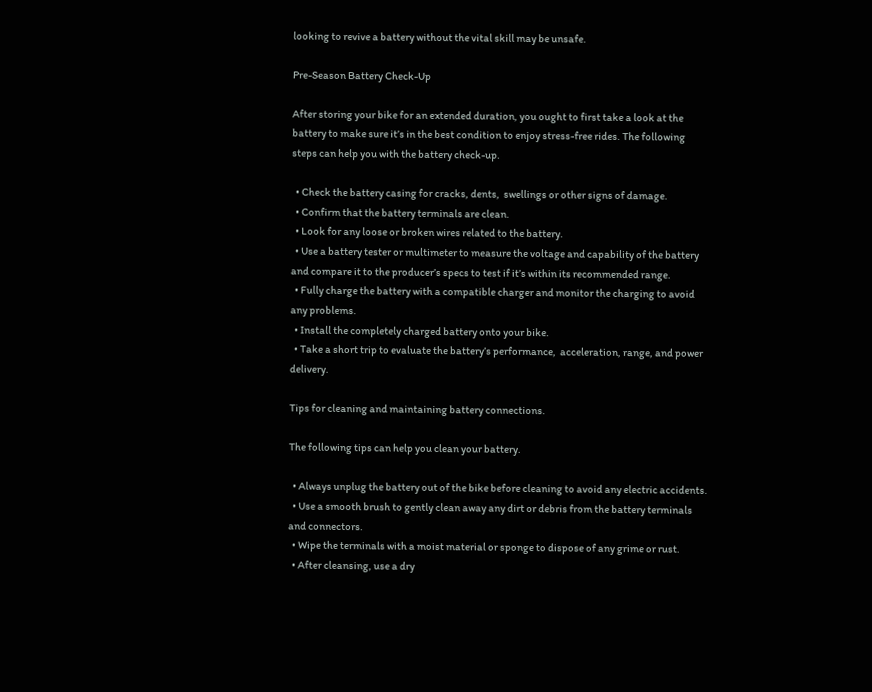looking to revive a battery without the vital skill may be unsafe.

Pre-Season Battery Check-Up

After storing your bike for an extended duration, you ought to first take a look at the battery to make sure it’s in the best condition to enjoy stress-free rides. The following steps can help you with the battery check-up.

  • Check the battery casing for cracks, dents,  swellings or other signs of damage.
  • Confirm that the battery terminals are clean.
  • Look for any loose or broken wires related to the battery.
  • Use a battery tester or multimeter to measure the voltage and capability of the battery and compare it to the producer’s specs to test if it’s within its recommended range.
  • Fully charge the battery with a compatible charger and monitor the charging to avoid any problems.
  • Install the completely charged battery onto your bike.
  • Take a short trip to evaluate the battery’s performance,  acceleration, range, and power delivery.

Tips for cleaning and maintaining battery connections.

The following tips can help you clean your battery.

  • Always unplug the battery out of the bike before cleaning to avoid any electric accidents.
  • Use a smooth brush to gently clean away any dirt or debris from the battery terminals and connectors.
  • Wipe the terminals with a moist material or sponge to dispose of any grime or rust.
  • After cleansing, use a dry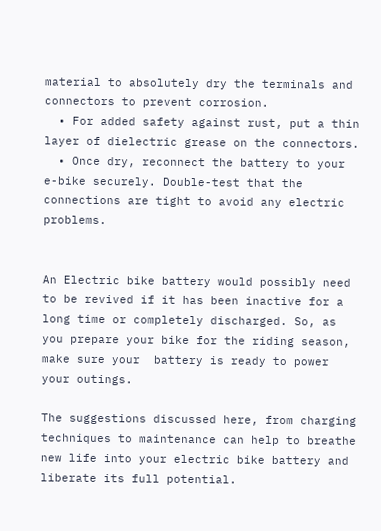material to absolutely dry the terminals and connectors to prevent corrosion.
  • For added safety against rust, put a thin layer of dielectric grease on the connectors.
  • Once dry, reconnect the battery to your e-bike securely. Double-test that the connections are tight to avoid any electric problems.


An Electric bike battery would possibly need to be revived if it has been inactive for a long time or completely discharged. So, as you prepare your bike for the riding season, make sure your  battery is ready to power your outings.

The suggestions discussed here, from charging techniques to maintenance can help to breathe new life into your electric bike battery and liberate its full potential.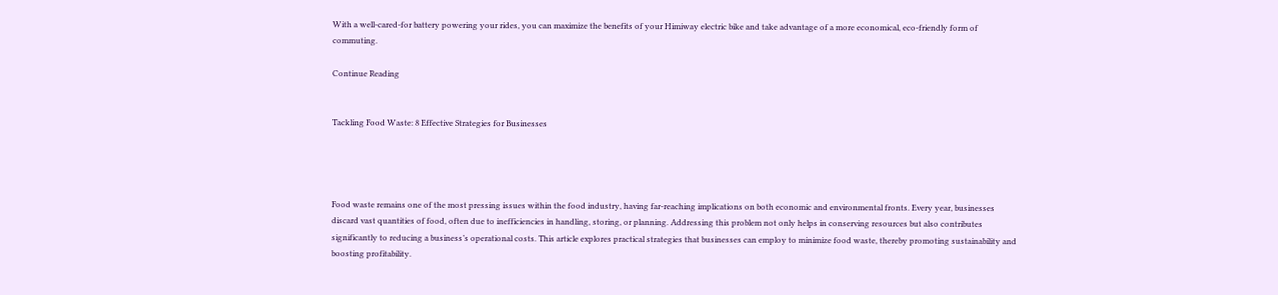With a well-cared-for battery powering your rides, you can maximize the benefits of your Himiway electric bike and take advantage of a more economical, eco-friendly form of commuting.

Continue Reading


Tackling Food Waste: 8 Effective Strategies for Businesses




Food waste remains one of the most pressing issues within the food industry, having far-reaching implications on both economic and environmental fronts. Every year, businesses discard vast quantities of food, often due to inefficiencies in handling, storing, or planning. Addressing this problem not only helps in conserving resources but also contributes significantly to reducing a business’s operational costs. This article explores practical strategies that businesses can employ to minimize food waste, thereby promoting sustainability and boosting profitability.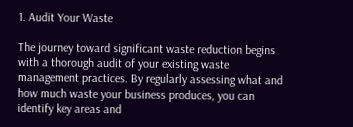1. Audit Your Waste

The journey toward significant waste reduction begins with a thorough audit of your existing waste management practices. By regularly assessing what and how much waste your business produces, you can identify key areas and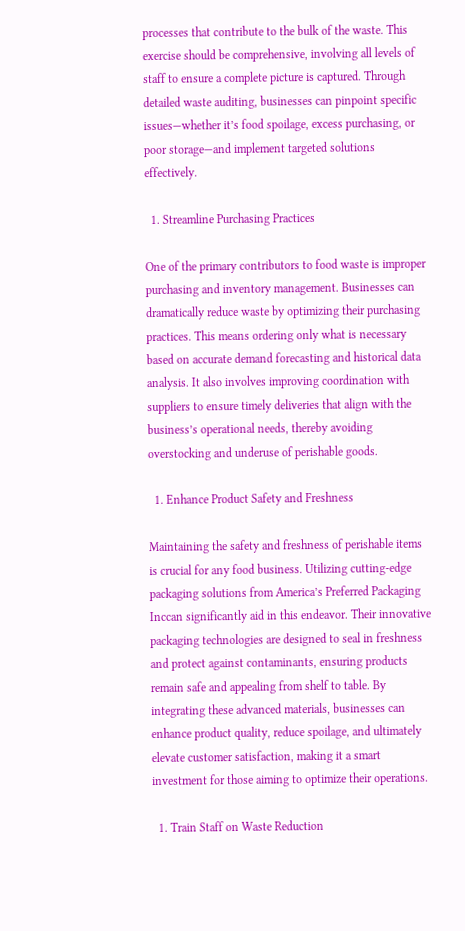processes that contribute to the bulk of the waste. This exercise should be comprehensive, involving all levels of staff to ensure a complete picture is captured. Through detailed waste auditing, businesses can pinpoint specific issues—whether it’s food spoilage, excess purchasing, or poor storage—and implement targeted solutions effectively.

  1. Streamline Purchasing Practices

One of the primary contributors to food waste is improper purchasing and inventory management. Businesses can dramatically reduce waste by optimizing their purchasing practices. This means ordering only what is necessary based on accurate demand forecasting and historical data analysis. It also involves improving coordination with suppliers to ensure timely deliveries that align with the business’s operational needs, thereby avoiding overstocking and underuse of perishable goods.

  1. Enhance Product Safety and Freshness

Maintaining the safety and freshness of perishable items is crucial for any food business. Utilizing cutting-edge packaging solutions from America’s Preferred Packaging Inccan significantly aid in this endeavor. Their innovative packaging technologies are designed to seal in freshness and protect against contaminants, ensuring products remain safe and appealing from shelf to table. By integrating these advanced materials, businesses can enhance product quality, reduce spoilage, and ultimately elevate customer satisfaction, making it a smart investment for those aiming to optimize their operations.

  1. Train Staff on Waste Reduction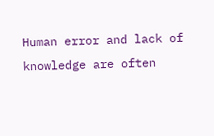Human error and lack of knowledge are often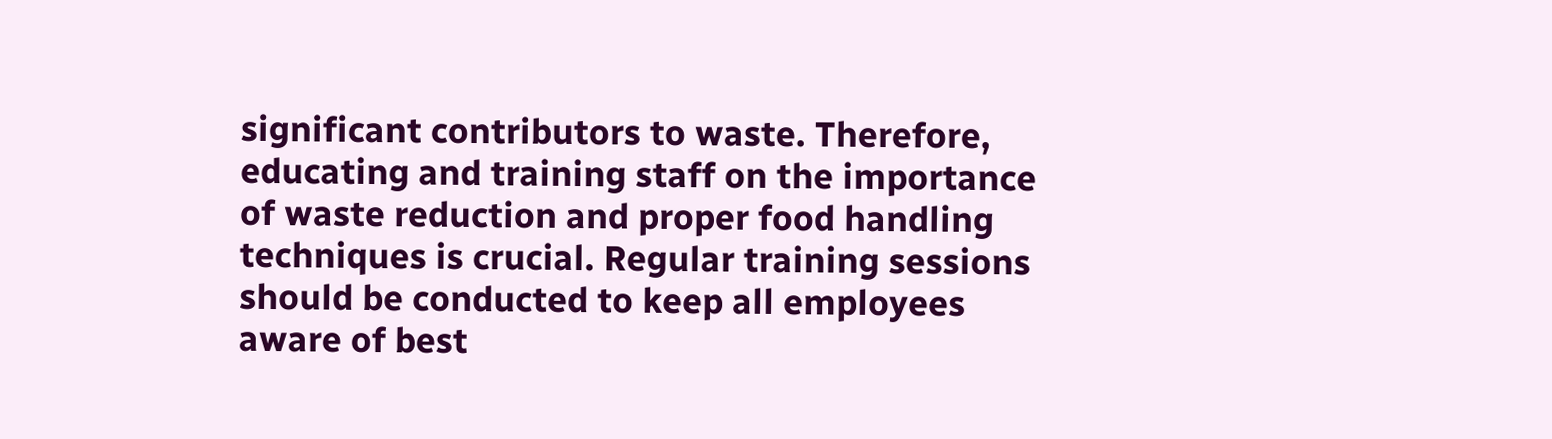significant contributors to waste. Therefore, educating and training staff on the importance of waste reduction and proper food handling techniques is crucial. Regular training sessions should be conducted to keep all employees aware of best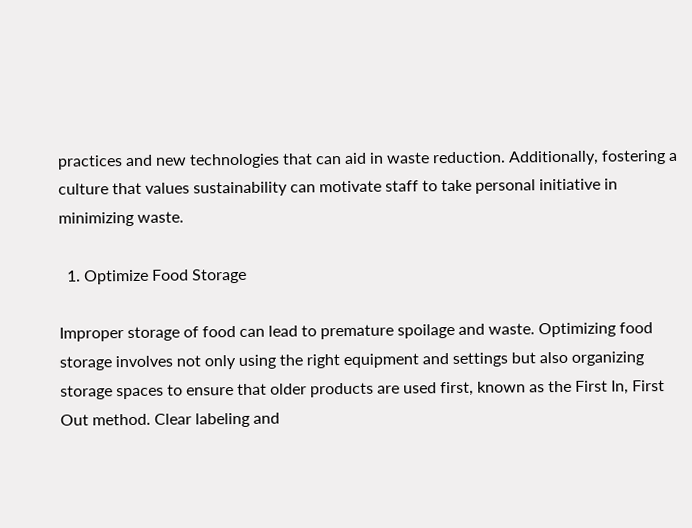practices and new technologies that can aid in waste reduction. Additionally, fostering a culture that values sustainability can motivate staff to take personal initiative in minimizing waste.

  1. Optimize Food Storage

Improper storage of food can lead to premature spoilage and waste. Optimizing food storage involves not only using the right equipment and settings but also organizing storage spaces to ensure that older products are used first, known as the First In, First Out method. Clear labeling and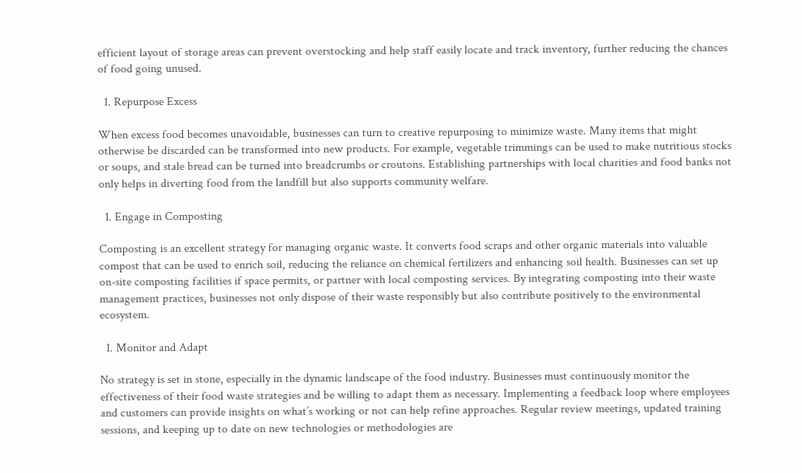efficient layout of storage areas can prevent overstocking and help staff easily locate and track inventory, further reducing the chances of food going unused.

  1. Repurpose Excess

When excess food becomes unavoidable, businesses can turn to creative repurposing to minimize waste. Many items that might otherwise be discarded can be transformed into new products. For example, vegetable trimmings can be used to make nutritious stocks or soups, and stale bread can be turned into breadcrumbs or croutons. Establishing partnerships with local charities and food banks not only helps in diverting food from the landfill but also supports community welfare.

  1. Engage in Composting

Composting is an excellent strategy for managing organic waste. It converts food scraps and other organic materials into valuable compost that can be used to enrich soil, reducing the reliance on chemical fertilizers and enhancing soil health. Businesses can set up on-site composting facilities if space permits, or partner with local composting services. By integrating composting into their waste management practices, businesses not only dispose of their waste responsibly but also contribute positively to the environmental ecosystem.

  1. Monitor and Adapt

No strategy is set in stone, especially in the dynamic landscape of the food industry. Businesses must continuously monitor the effectiveness of their food waste strategies and be willing to adapt them as necessary. Implementing a feedback loop where employees and customers can provide insights on what’s working or not can help refine approaches. Regular review meetings, updated training sessions, and keeping up to date on new technologies or methodologies are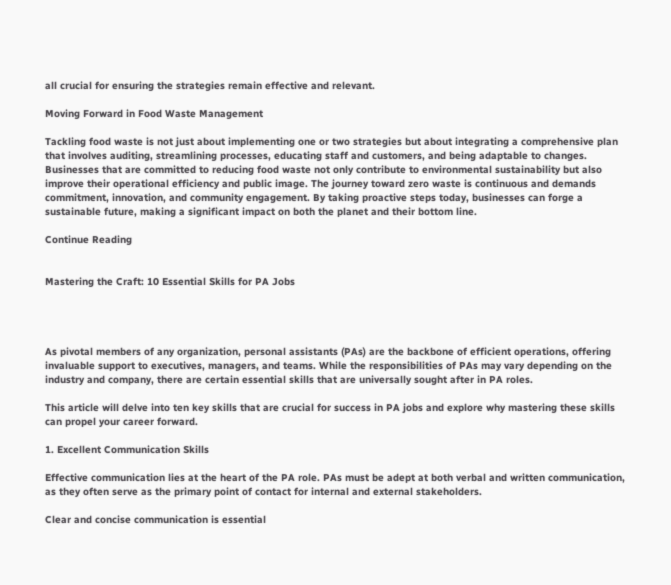all crucial for ensuring the strategies remain effective and relevant.

Moving Forward in Food Waste Management

Tackling food waste is not just about implementing one or two strategies but about integrating a comprehensive plan that involves auditing, streamlining processes, educating staff and customers, and being adaptable to changes. Businesses that are committed to reducing food waste not only contribute to environmental sustainability but also improve their operational efficiency and public image. The journey toward zero waste is continuous and demands commitment, innovation, and community engagement. By taking proactive steps today, businesses can forge a sustainable future, making a significant impact on both the planet and their bottom line.

Continue Reading


Mastering the Craft: 10 Essential Skills for PA Jobs




As pivotal members of any organization, personal assistants (PAs) are the backbone of efficient operations, offering invaluable support to executives, managers, and teams. While the responsibilities of PAs may vary depending on the industry and company, there are certain essential skills that are universally sought after in PA roles.

This article will delve into ten key skills that are crucial for success in PA jobs and explore why mastering these skills can propel your career forward.

1. Excellent Communication Skills

Effective communication lies at the heart of the PA role. PAs must be adept at both verbal and written communication, as they often serve as the primary point of contact for internal and external stakeholders.

Clear and concise communication is essential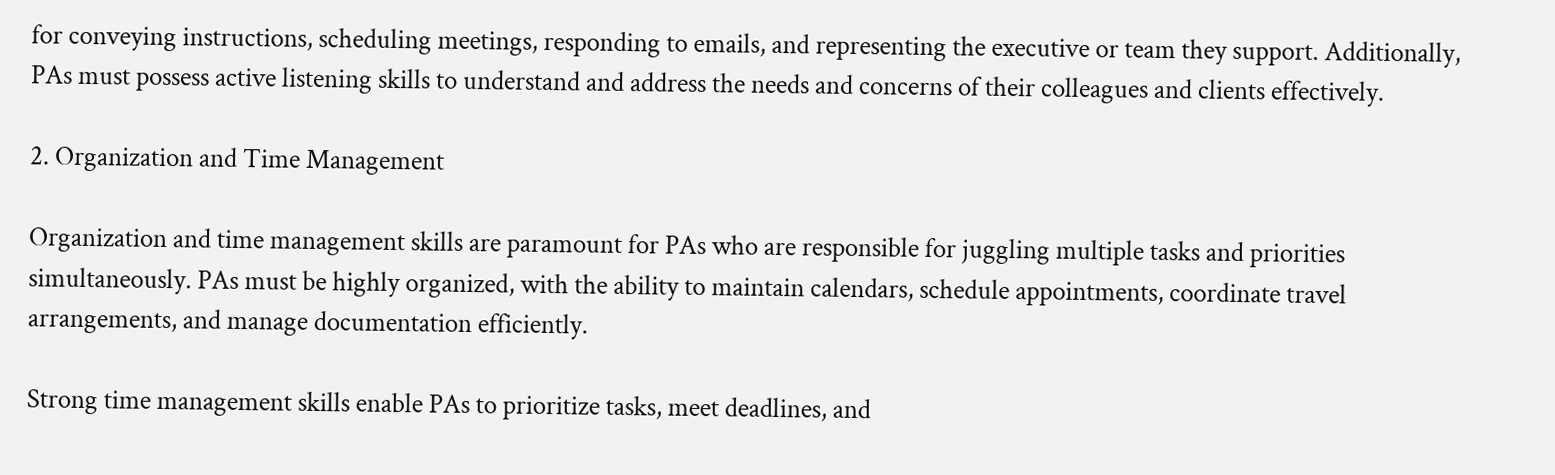for conveying instructions, scheduling meetings, responding to emails, and representing the executive or team they support. Additionally, PAs must possess active listening skills to understand and address the needs and concerns of their colleagues and clients effectively.

2. Organization and Time Management

Organization and time management skills are paramount for PAs who are responsible for juggling multiple tasks and priorities simultaneously. PAs must be highly organized, with the ability to maintain calendars, schedule appointments, coordinate travel arrangements, and manage documentation efficiently.

Strong time management skills enable PAs to prioritize tasks, meet deadlines, and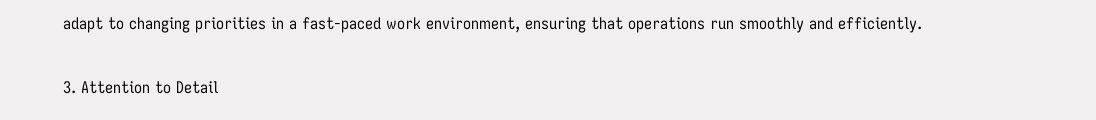adapt to changing priorities in a fast-paced work environment, ensuring that operations run smoothly and efficiently.

3. Attention to Detail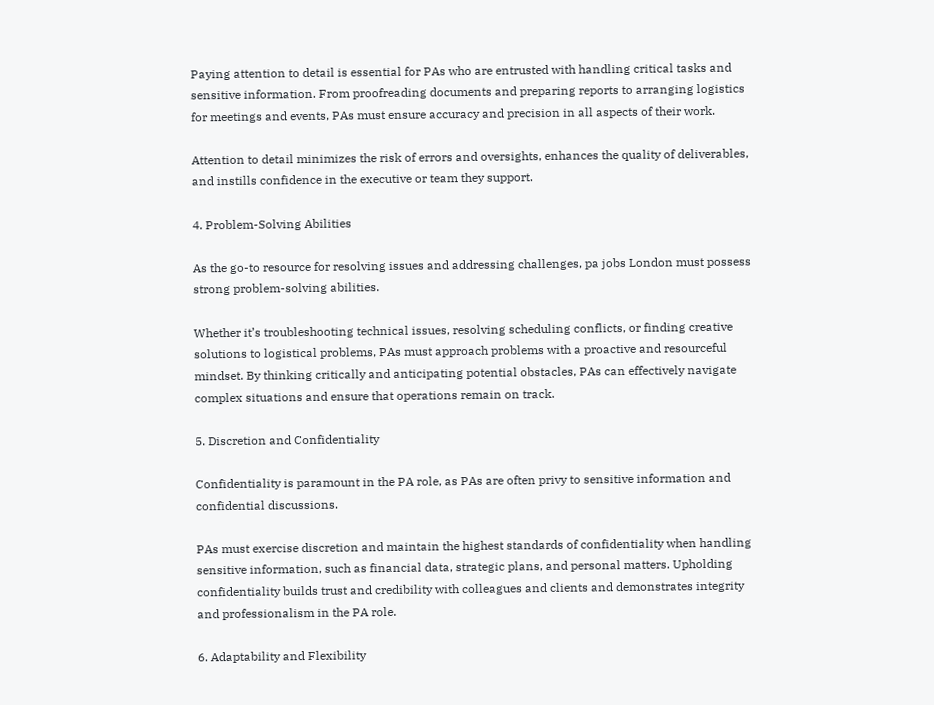Paying attention to detail is essential for PAs who are entrusted with handling critical tasks and sensitive information. From proofreading documents and preparing reports to arranging logistics for meetings and events, PAs must ensure accuracy and precision in all aspects of their work.

Attention to detail minimizes the risk of errors and oversights, enhances the quality of deliverables, and instills confidence in the executive or team they support.

4. Problem-Solving Abilities

As the go-to resource for resolving issues and addressing challenges, pa jobs London must possess strong problem-solving abilities.

Whether it’s troubleshooting technical issues, resolving scheduling conflicts, or finding creative solutions to logistical problems, PAs must approach problems with a proactive and resourceful mindset. By thinking critically and anticipating potential obstacles, PAs can effectively navigate complex situations and ensure that operations remain on track.

5. Discretion and Confidentiality

Confidentiality is paramount in the PA role, as PAs are often privy to sensitive information and confidential discussions.

PAs must exercise discretion and maintain the highest standards of confidentiality when handling sensitive information, such as financial data, strategic plans, and personal matters. Upholding confidentiality builds trust and credibility with colleagues and clients and demonstrates integrity and professionalism in the PA role.

6. Adaptability and Flexibility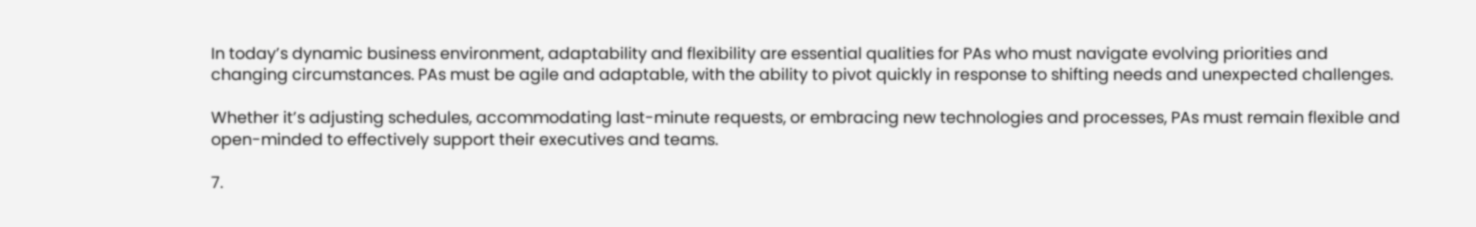In today’s dynamic business environment, adaptability and flexibility are essential qualities for PAs who must navigate evolving priorities and changing circumstances. PAs must be agile and adaptable, with the ability to pivot quickly in response to shifting needs and unexpected challenges.

Whether it’s adjusting schedules, accommodating last-minute requests, or embracing new technologies and processes, PAs must remain flexible and open-minded to effectively support their executives and teams.

7.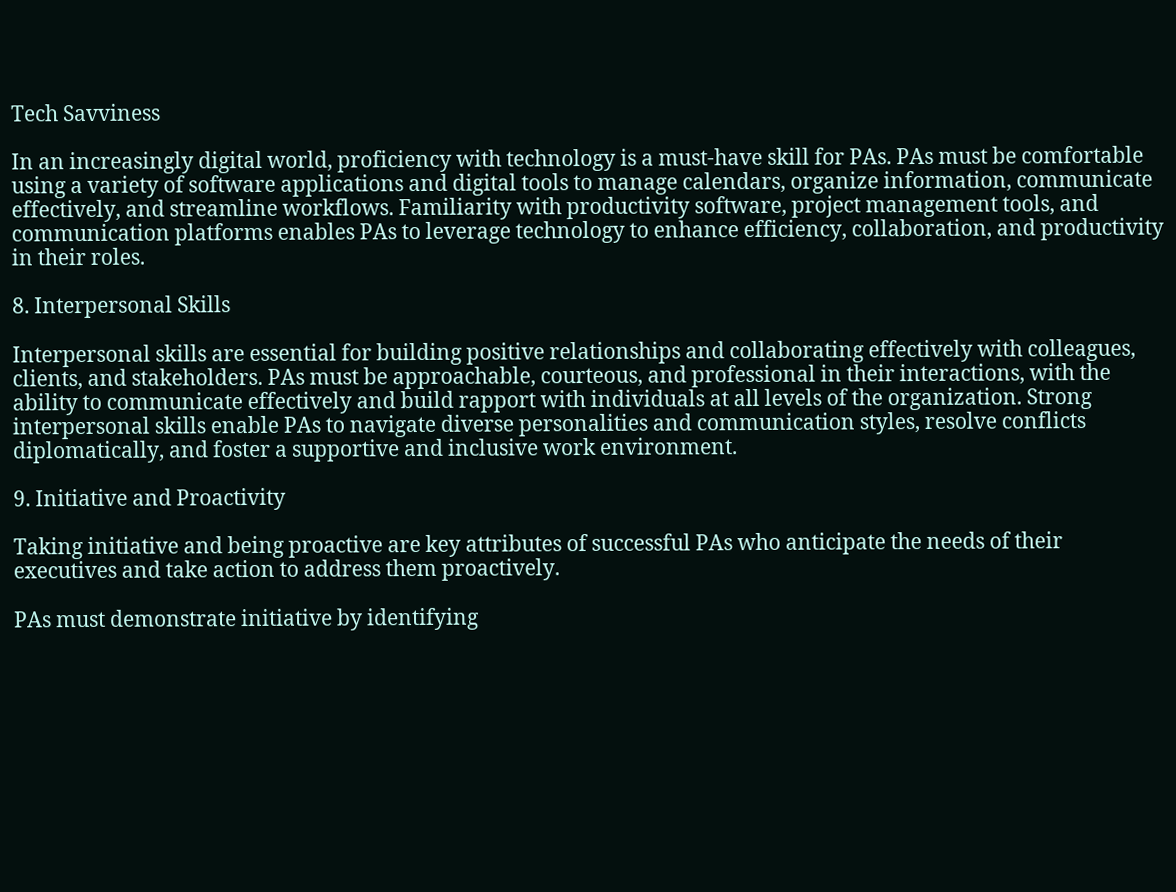Tech Savviness

In an increasingly digital world, proficiency with technology is a must-have skill for PAs. PAs must be comfortable using a variety of software applications and digital tools to manage calendars, organize information, communicate effectively, and streamline workflows. Familiarity with productivity software, project management tools, and communication platforms enables PAs to leverage technology to enhance efficiency, collaboration, and productivity in their roles.

8. Interpersonal Skills

Interpersonal skills are essential for building positive relationships and collaborating effectively with colleagues, clients, and stakeholders. PAs must be approachable, courteous, and professional in their interactions, with the ability to communicate effectively and build rapport with individuals at all levels of the organization. Strong interpersonal skills enable PAs to navigate diverse personalities and communication styles, resolve conflicts diplomatically, and foster a supportive and inclusive work environment.

9. Initiative and Proactivity

Taking initiative and being proactive are key attributes of successful PAs who anticipate the needs of their executives and take action to address them proactively.

PAs must demonstrate initiative by identifying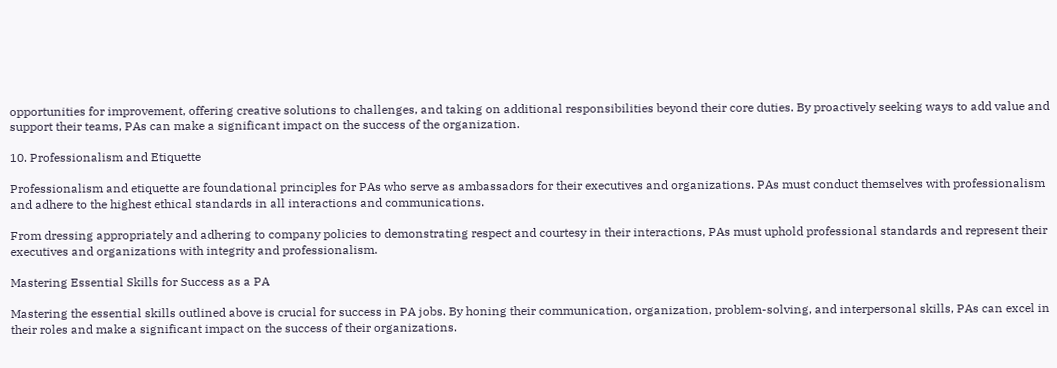opportunities for improvement, offering creative solutions to challenges, and taking on additional responsibilities beyond their core duties. By proactively seeking ways to add value and support their teams, PAs can make a significant impact on the success of the organization.

10. Professionalism and Etiquette

Professionalism and etiquette are foundational principles for PAs who serve as ambassadors for their executives and organizations. PAs must conduct themselves with professionalism and adhere to the highest ethical standards in all interactions and communications.

From dressing appropriately and adhering to company policies to demonstrating respect and courtesy in their interactions, PAs must uphold professional standards and represent their executives and organizations with integrity and professionalism.

Mastering Essential Skills for Success as a PA

Mastering the essential skills outlined above is crucial for success in PA jobs. By honing their communication, organization, problem-solving, and interpersonal skills, PAs can excel in their roles and make a significant impact on the success of their organizations.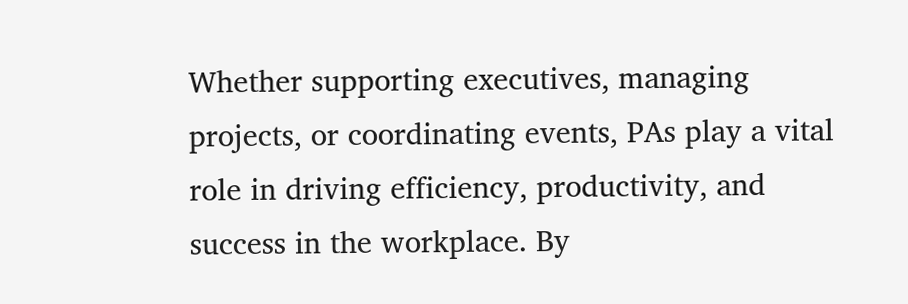Whether supporting executives, managing projects, or coordinating events, PAs play a vital role in driving efficiency, productivity, and success in the workplace. By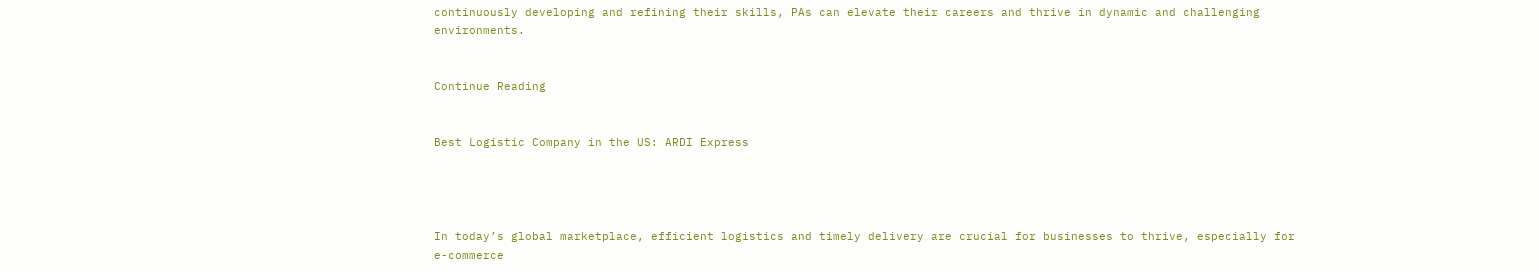continuously developing and refining their skills, PAs can elevate their careers and thrive in dynamic and challenging environments.


Continue Reading


Best Logistic Company in the US: ARDI Express




In today’s global marketplace, efficient logistics and timely delivery are crucial for businesses to thrive, especially for e-commerce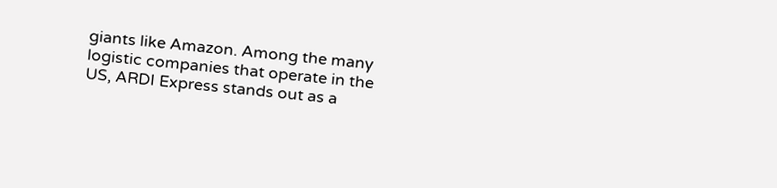giants like Amazon. Among the many logistic companies that operate in the US, ARDI Express stands out as a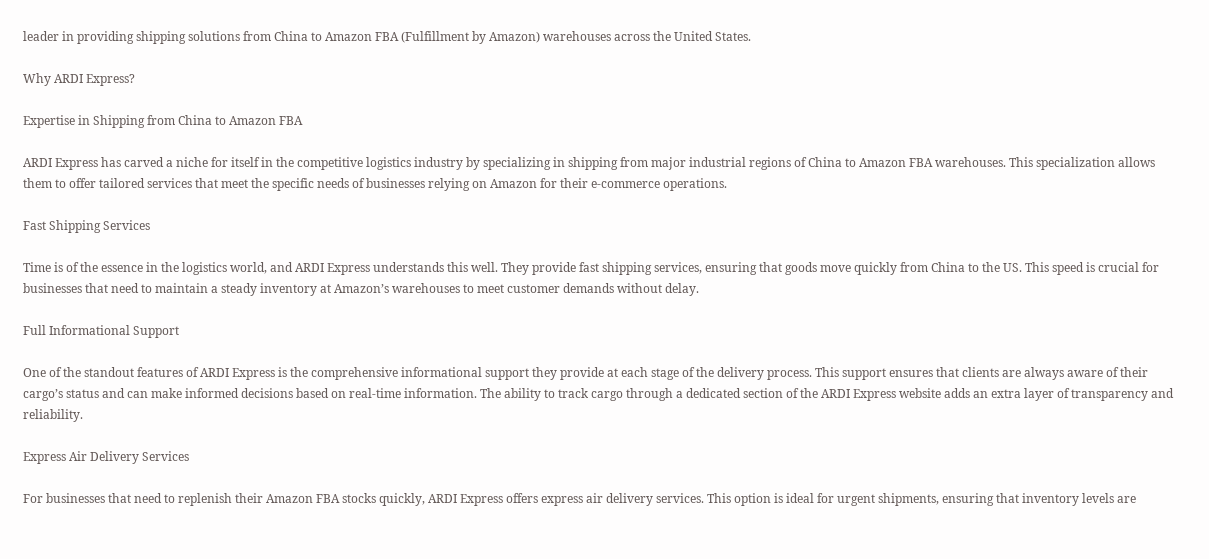leader in providing shipping solutions from China to Amazon FBA (Fulfillment by Amazon) warehouses across the United States.

Why ARDI Express?

Expertise in Shipping from China to Amazon FBA

ARDI Express has carved a niche for itself in the competitive logistics industry by specializing in shipping from major industrial regions of China to Amazon FBA warehouses. This specialization allows them to offer tailored services that meet the specific needs of businesses relying on Amazon for their e-commerce operations.

Fast Shipping Services

Time is of the essence in the logistics world, and ARDI Express understands this well. They provide fast shipping services, ensuring that goods move quickly from China to the US. This speed is crucial for businesses that need to maintain a steady inventory at Amazon’s warehouses to meet customer demands without delay.

Full Informational Support

One of the standout features of ARDI Express is the comprehensive informational support they provide at each stage of the delivery process. This support ensures that clients are always aware of their cargo’s status and can make informed decisions based on real-time information. The ability to track cargo through a dedicated section of the ARDI Express website adds an extra layer of transparency and reliability.

Express Air Delivery Services

For businesses that need to replenish their Amazon FBA stocks quickly, ARDI Express offers express air delivery services. This option is ideal for urgent shipments, ensuring that inventory levels are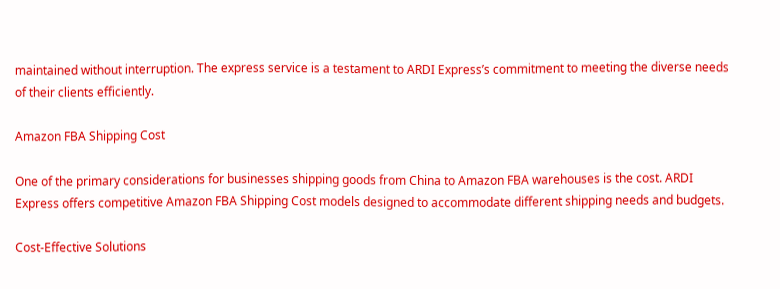maintained without interruption. The express service is a testament to ARDI Express’s commitment to meeting the diverse needs of their clients efficiently.

Amazon FBA Shipping Cost

One of the primary considerations for businesses shipping goods from China to Amazon FBA warehouses is the cost. ARDI Express offers competitive Amazon FBA Shipping Cost models designed to accommodate different shipping needs and budgets.

Cost-Effective Solutions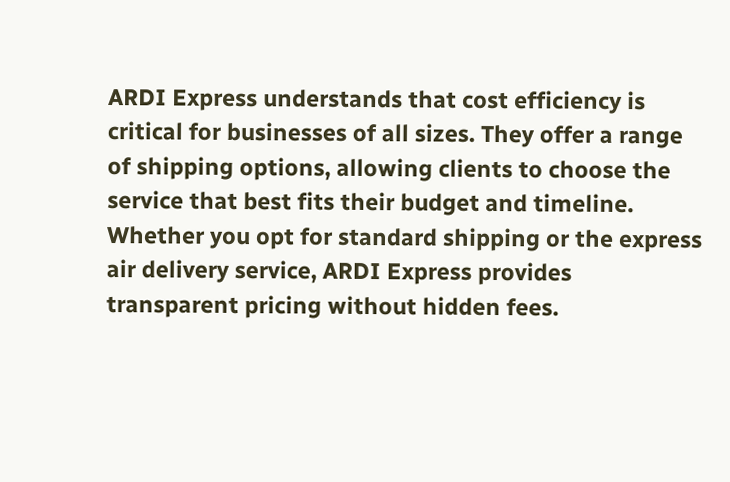ARDI Express understands that cost efficiency is critical for businesses of all sizes. They offer a range of shipping options, allowing clients to choose the service that best fits their budget and timeline. Whether you opt for standard shipping or the express air delivery service, ARDI Express provides transparent pricing without hidden fees.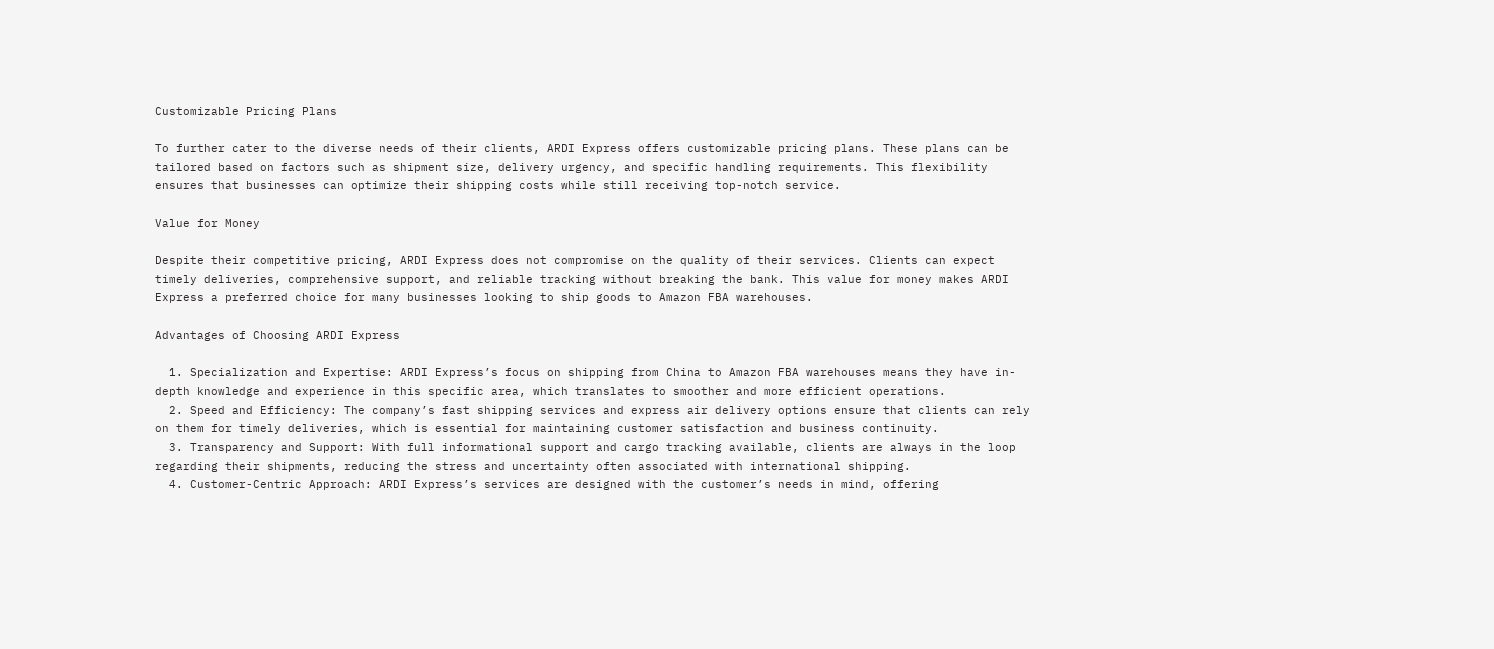Customizable Pricing Plans

To further cater to the diverse needs of their clients, ARDI Express offers customizable pricing plans. These plans can be tailored based on factors such as shipment size, delivery urgency, and specific handling requirements. This flexibility ensures that businesses can optimize their shipping costs while still receiving top-notch service.

Value for Money

Despite their competitive pricing, ARDI Express does not compromise on the quality of their services. Clients can expect timely deliveries, comprehensive support, and reliable tracking without breaking the bank. This value for money makes ARDI Express a preferred choice for many businesses looking to ship goods to Amazon FBA warehouses.

Advantages of Choosing ARDI Express

  1. Specialization and Expertise: ARDI Express’s focus on shipping from China to Amazon FBA warehouses means they have in-depth knowledge and experience in this specific area, which translates to smoother and more efficient operations.
  2. Speed and Efficiency: The company’s fast shipping services and express air delivery options ensure that clients can rely on them for timely deliveries, which is essential for maintaining customer satisfaction and business continuity.
  3. Transparency and Support: With full informational support and cargo tracking available, clients are always in the loop regarding their shipments, reducing the stress and uncertainty often associated with international shipping.
  4. Customer-Centric Approach: ARDI Express’s services are designed with the customer’s needs in mind, offering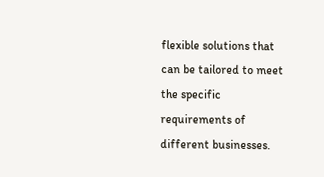flexible solutions that can be tailored to meet the specific requirements of different businesses.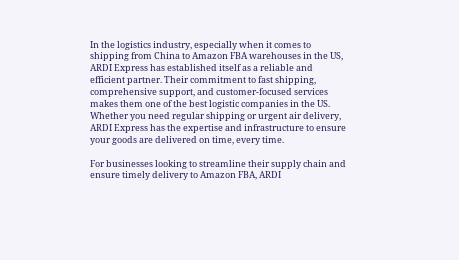In the logistics industry, especially when it comes to shipping from China to Amazon FBA warehouses in the US, ARDI Express has established itself as a reliable and efficient partner. Their commitment to fast shipping, comprehensive support, and customer-focused services makes them one of the best logistic companies in the US. Whether you need regular shipping or urgent air delivery, ARDI Express has the expertise and infrastructure to ensure your goods are delivered on time, every time.

For businesses looking to streamline their supply chain and ensure timely delivery to Amazon FBA, ARDI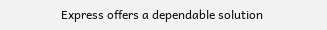Express offers a dependable solution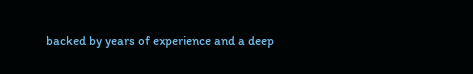backed by years of experience and a deep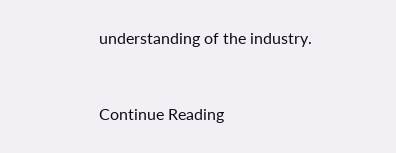understanding of the industry.


Continue Reading